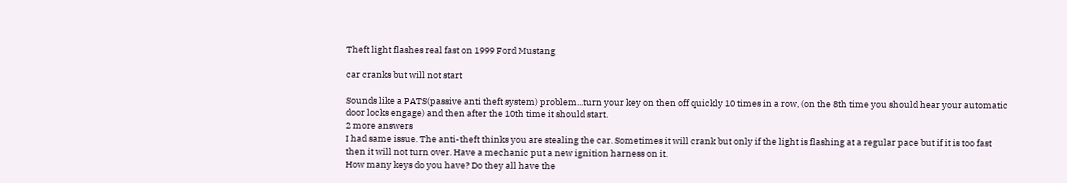Theft light flashes real fast on 1999 Ford Mustang

car cranks but will not start

Sounds like a PATS(passive anti theft system) problem...turn your key on then off quickly 10 times in a row, (on the 8th time you should hear your automatic door locks engage) and then after the 10th time it should start.
2 more answers
I had same issue. The anti-theft thinks you are stealing the car. Sometimes it will crank but only if the light is flashing at a regular pace but if it is too fast then it will not turn over. Have a mechanic put a new ignition harness on it.
How many keys do you have? Do they all have the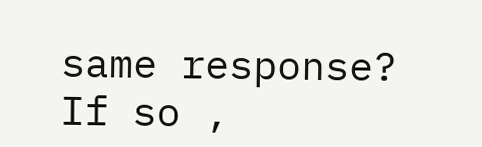same response? If so ,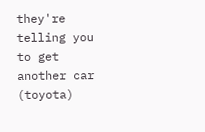they're telling you to get another car (toyota)